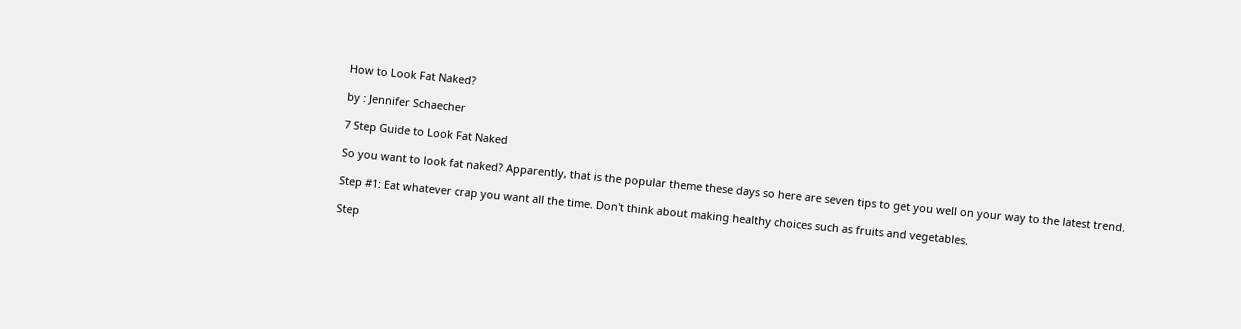How to Look Fat Naked?

by : Jennifer Schaecher

7 Step Guide to Look Fat Naked

So you want to look fat naked? Apparently, that is the popular theme these days so here are seven tips to get you well on your way to the latest trend.

Step #1: Eat whatever crap you want all the time. Don't think about making healthy choices such as fruits and vegetables.

Step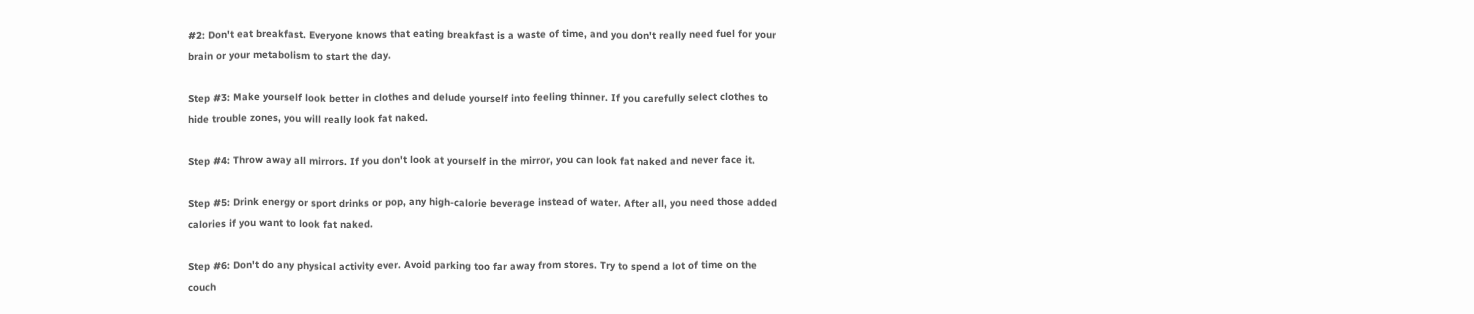#2: Don't eat breakfast. Everyone knows that eating breakfast is a waste of time, and you don't really need fuel for your brain or your metabolism to start the day.

Step #3: Make yourself look better in clothes and delude yourself into feeling thinner. If you carefully select clothes to hide trouble zones, you will really look fat naked.

Step #4: Throw away all mirrors. If you don't look at yourself in the mirror, you can look fat naked and never face it.

Step #5: Drink energy or sport drinks or pop, any high-calorie beverage instead of water. After all, you need those added calories if you want to look fat naked.

Step #6: Don't do any physical activity ever. Avoid parking too far away from stores. Try to spend a lot of time on the couch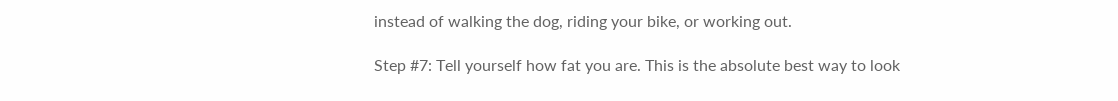instead of walking the dog, riding your bike, or working out.

Step #7: Tell yourself how fat you are. This is the absolute best way to look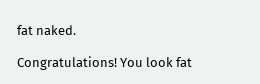fat naked.

Congratulations! You look fat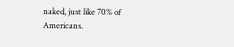naked, just like 70% of Americans.